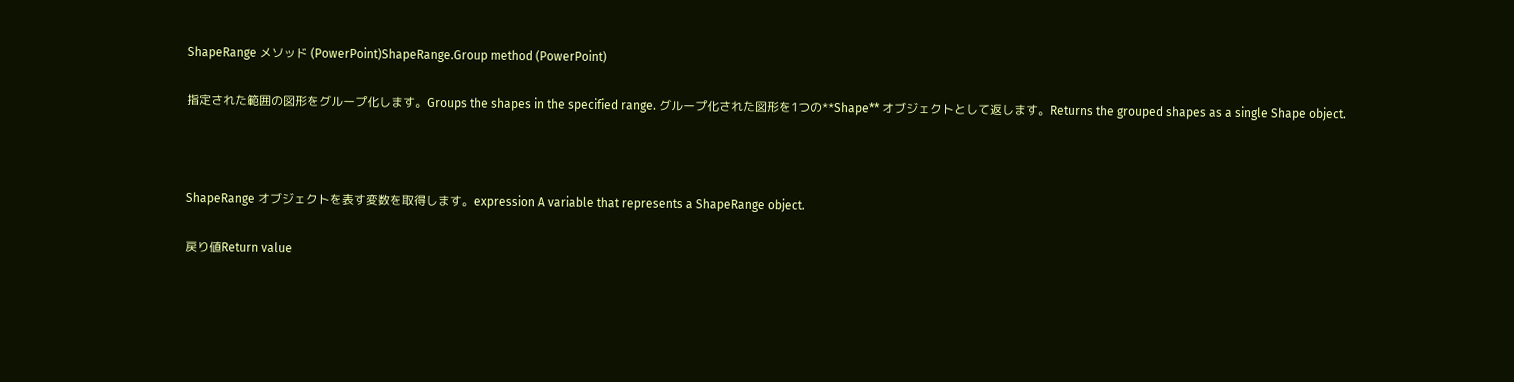ShapeRange メソッド (PowerPoint)ShapeRange.Group method (PowerPoint)

指定された範囲の図形をグループ化します。Groups the shapes in the specified range. グループ化された図形を1つの**Shape** オブジェクトとして返します。Returns the grouped shapes as a single Shape object.



ShapeRange オブジェクトを表す変数を取得します。expression A variable that represents a ShapeRange object.

戻り値Return value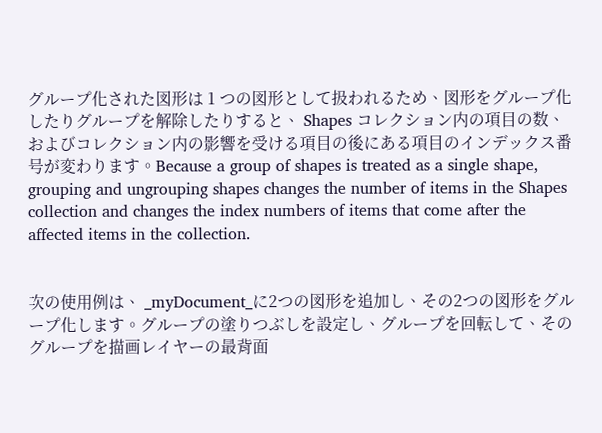グループ化された図形は 1 つの図形として扱われるため、図形をグループ化したりグループを解除したりすると、 Shapes コレクション内の項目の数、およびコレクション内の影響を受ける項目の後にある項目のインデックス番号が変わります。Because a group of shapes is treated as a single shape, grouping and ungrouping shapes changes the number of items in the Shapes collection and changes the index numbers of items that come after the affected items in the collection.


次の使用例は、 _myDocument_に2つの図形を追加し、その2つの図形をグループ化します。グループの塗りつぶしを設定し、グループを回転して、そのグループを描画レイヤーの最背面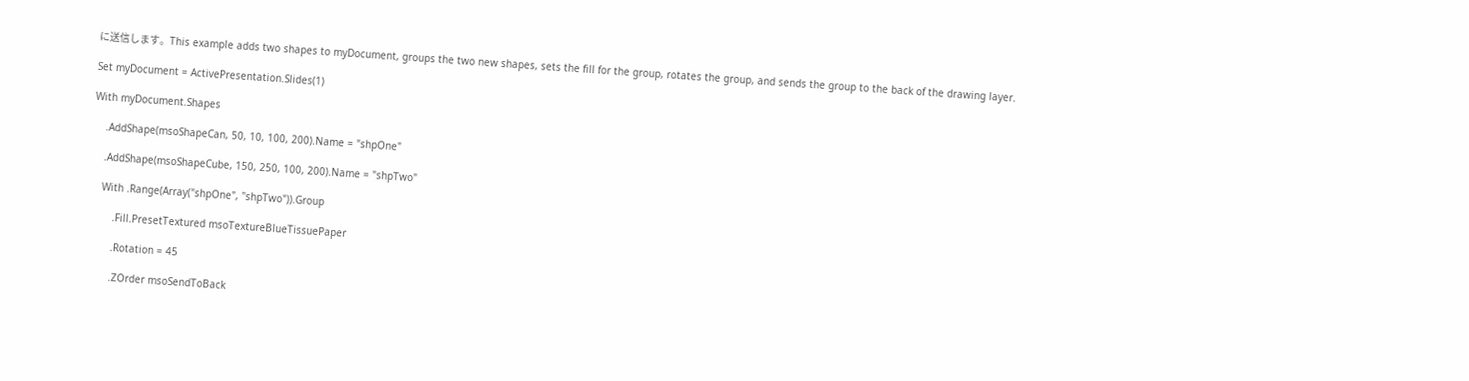に送信します。This example adds two shapes to myDocument, groups the two new shapes, sets the fill for the group, rotates the group, and sends the group to the back of the drawing layer.

Set myDocument = ActivePresentation.Slides(1)

With myDocument.Shapes

    .AddShape(msoShapeCan, 50, 10, 100, 200).Name = "shpOne"

    .AddShape(msoShapeCube, 150, 250, 100, 200).Name = "shpTwo"

    With .Range(Array("shpOne", "shpTwo")).Group

        .Fill.PresetTextured msoTextureBlueTissuePaper

        .Rotation = 45

        .ZOrder msoSendToBack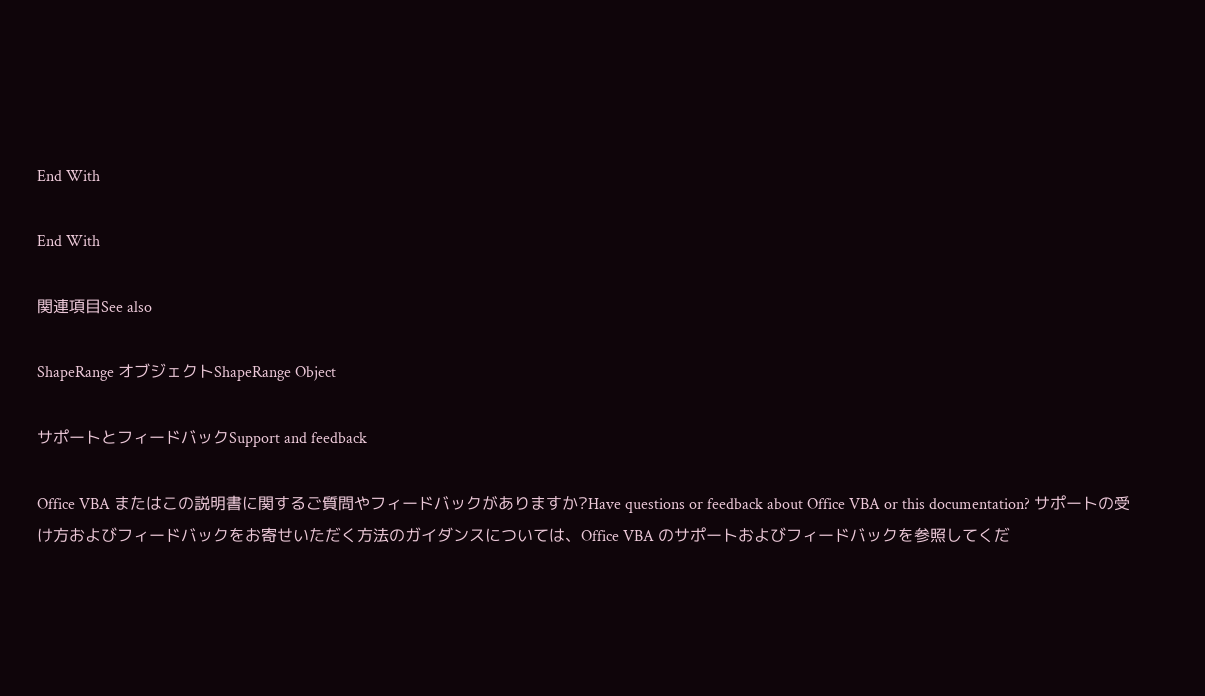End With

End With

関連項目See also

ShapeRange オブジェクトShapeRange Object

サポートとフィードバックSupport and feedback

Office VBA またはこの説明書に関するご質問やフィードバックがありますか?Have questions or feedback about Office VBA or this documentation? サポートの受け方およびフィードバックをお寄せいただく方法のガイダンスについては、Office VBA のサポートおよびフィードバックを参照してくだ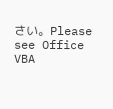さい。Please see Office VBA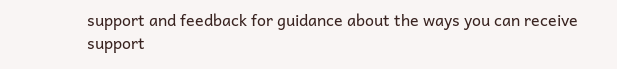support and feedback for guidance about the ways you can receive support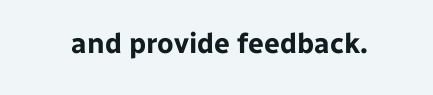and provide feedback.